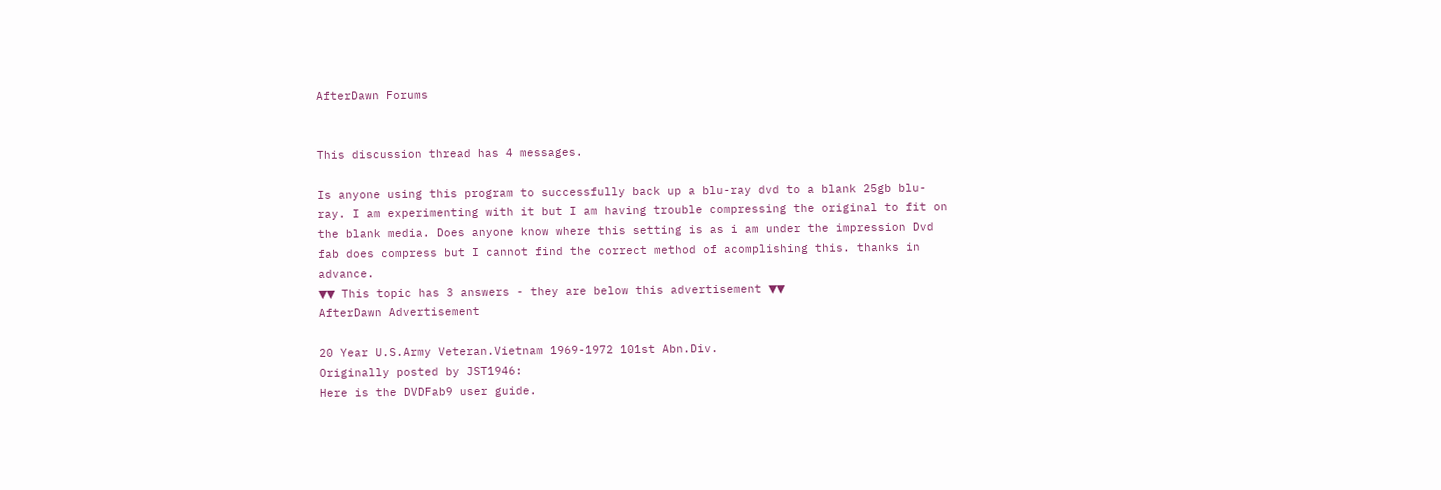AfterDawn Forums


This discussion thread has 4 messages.

Is anyone using this program to successfully back up a blu-ray dvd to a blank 25gb blu-ray. I am experimenting with it but I am having trouble compressing the original to fit on the blank media. Does anyone know where this setting is as i am under the impression Dvd fab does compress but I cannot find the correct method of acomplishing this. thanks in advance.
▼▼ This topic has 3 answers - they are below this advertisement ▼▼
AfterDawn Advertisement

20 Year U.S.Army Veteran.Vietnam 1969-1972 101st Abn.Div.
Originally posted by JST1946:
Here is the DVDFab9 user guide.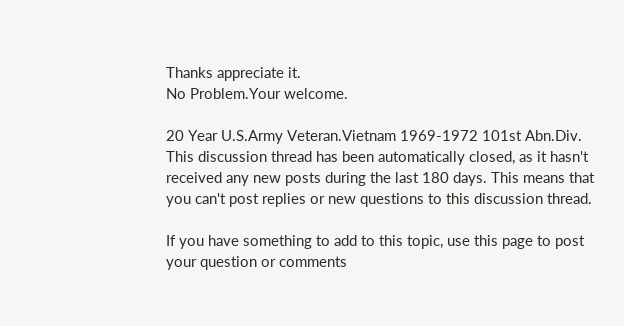Thanks appreciate it.
No Problem.Your welcome.

20 Year U.S.Army Veteran.Vietnam 1969-1972 101st Abn.Div.
This discussion thread has been automatically closed, as it hasn't received any new posts during the last 180 days. This means that you can't post replies or new questions to this discussion thread.

If you have something to add to this topic, use this page to post your question or comments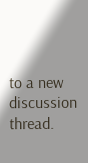to a new discussion thread.